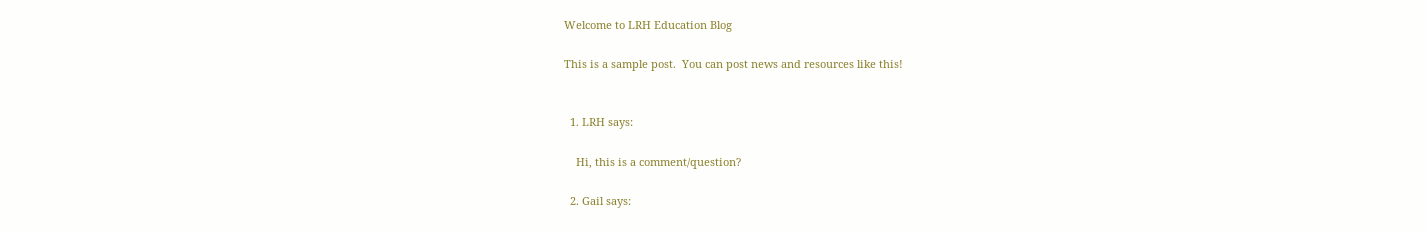Welcome to LRH Education Blog

This is a sample post.  You can post news and resources like this!


  1. LRH says:

    Hi, this is a comment/question?

  2. Gail says: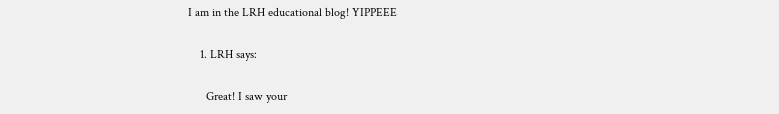I am in the LRH educational blog! YIPPEEE

    1. LRH says:

      Great! I saw your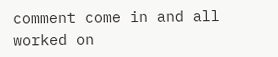comment come in and all worked on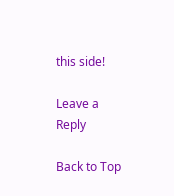this side!

Leave a Reply

Back to Top